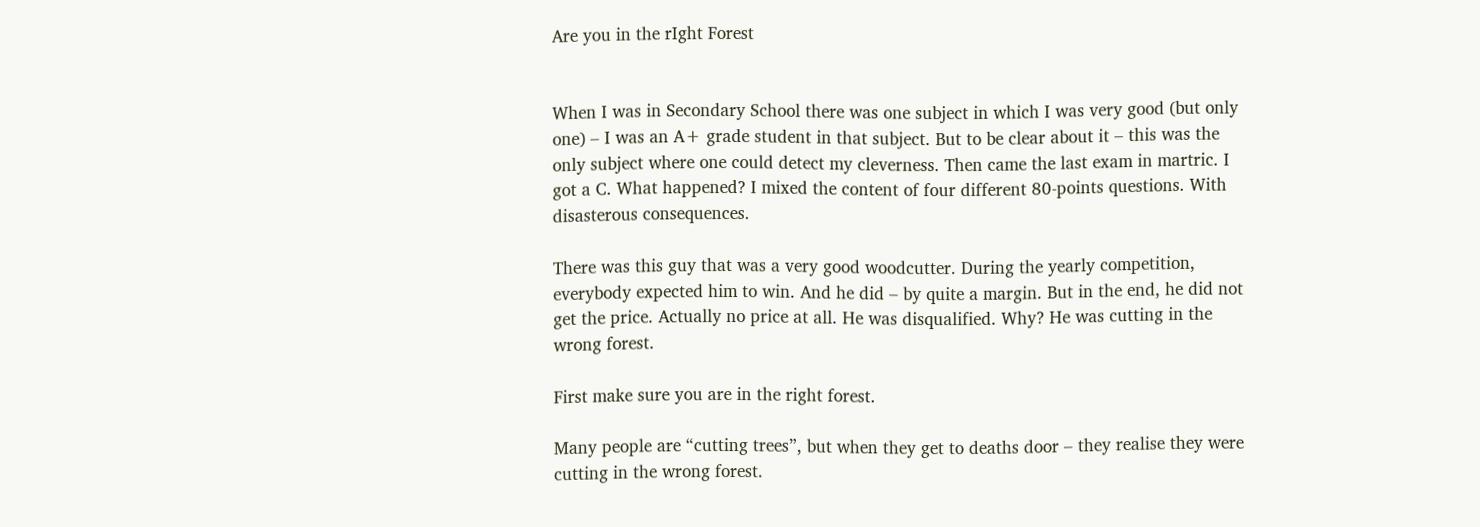Are you in the rIght Forest


When I was in Secondary School there was one subject in which I was very good (but only one) – I was an A+ grade student in that subject. But to be clear about it – this was the only subject where one could detect my cleverness. Then came the last exam in martric. I got a C. What happened? I mixed the content of four different 80-points questions. With disasterous consequences.

There was this guy that was a very good woodcutter. During the yearly competition, everybody expected him to win. And he did – by quite a margin. But in the end, he did not get the price. Actually no price at all. He was disqualified. Why? He was cutting in the wrong forest.

First make sure you are in the right forest.

Many people are “cutting trees”, but when they get to deaths door – they realise they were cutting in the wrong forest.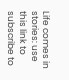Life comes in stories: use this link to subscribe to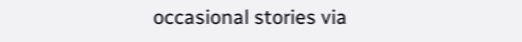occasional stories via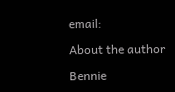email:

About the author

Bennie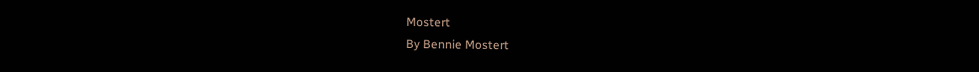Mostert
By Bennie Mostert